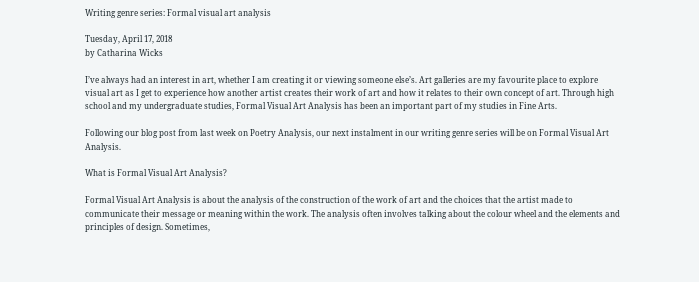Writing genre series: Formal visual art analysis

Tuesday, April 17, 2018
by Catharina Wicks

I’ve always had an interest in art, whether I am creating it or viewing someone else’s. Art galleries are my favourite place to explore visual art as I get to experience how another artist creates their work of art and how it relates to their own concept of art. Through high school and my undergraduate studies, Formal Visual Art Analysis has been an important part of my studies in Fine Arts.

Following our blog post from last week on Poetry Analysis, our next instalment in our writing genre series will be on Formal Visual Art Analysis.

What is Formal Visual Art Analysis?

Formal Visual Art Analysis is about the analysis of the construction of the work of art and the choices that the artist made to communicate their message or meaning within the work. The analysis often involves talking about the colour wheel and the elements and principles of design. Sometimes,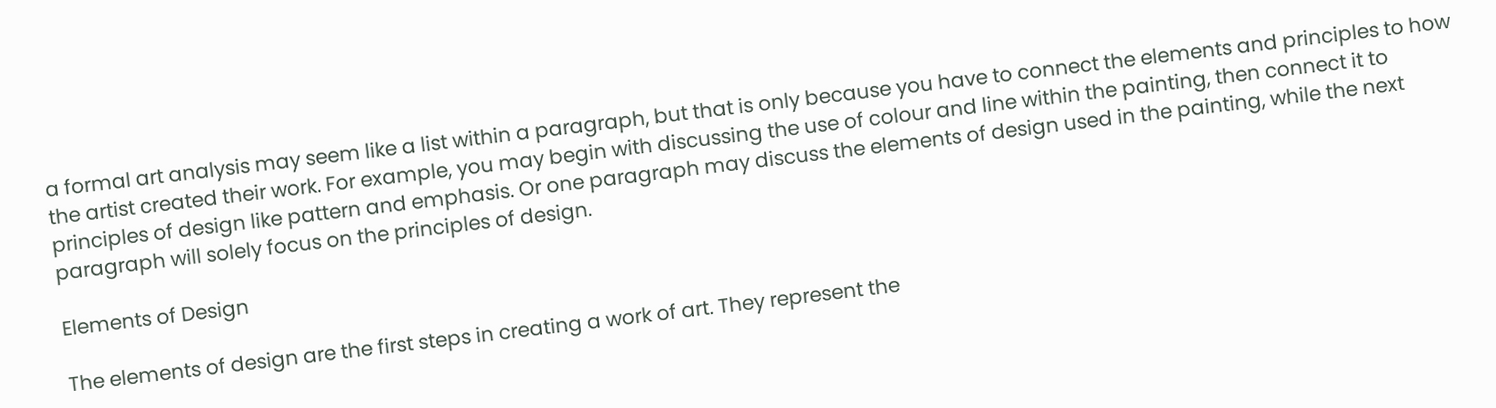a formal art analysis may seem like a list within a paragraph, but that is only because you have to connect the elements and principles to how the artist created their work. For example, you may begin with discussing the use of colour and line within the painting, then connect it to principles of design like pattern and emphasis. Or one paragraph may discuss the elements of design used in the painting, while the next paragraph will solely focus on the principles of design.

Elements of Design

The elements of design are the first steps in creating a work of art. They represent the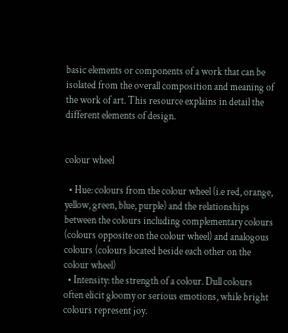basic elements or components of a work that can be isolated from the overall composition and meaning of the work of art. This resource explains in detail the different elements of design.


colour wheel

  • Hue: colours from the colour wheel (i.e red, orange, yellow, green, blue, purple) and the relationships between the colours including complementary colours (colours opposite on the colour wheel) and analogous colours (colours located beside each other on the colour wheel)
  • Intensity: the strength of a colour. Dull colours often elicit gloomy or serious emotions, while bright colours represent joy.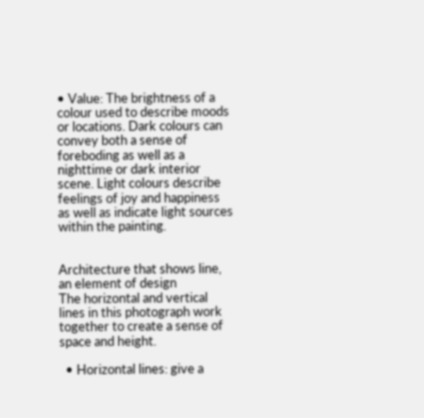• Value: The brightness of a colour used to describe moods or locations. Dark colours can convey both a sense of foreboding as well as a nighttime or dark interior scene. Light colours describe feelings of joy and happiness as well as indicate light sources within the painting.


Architecture that shows line, an element of design
The horizontal and vertical lines in this photograph work together to create a sense of space and height.

  • Horizontal lines: give a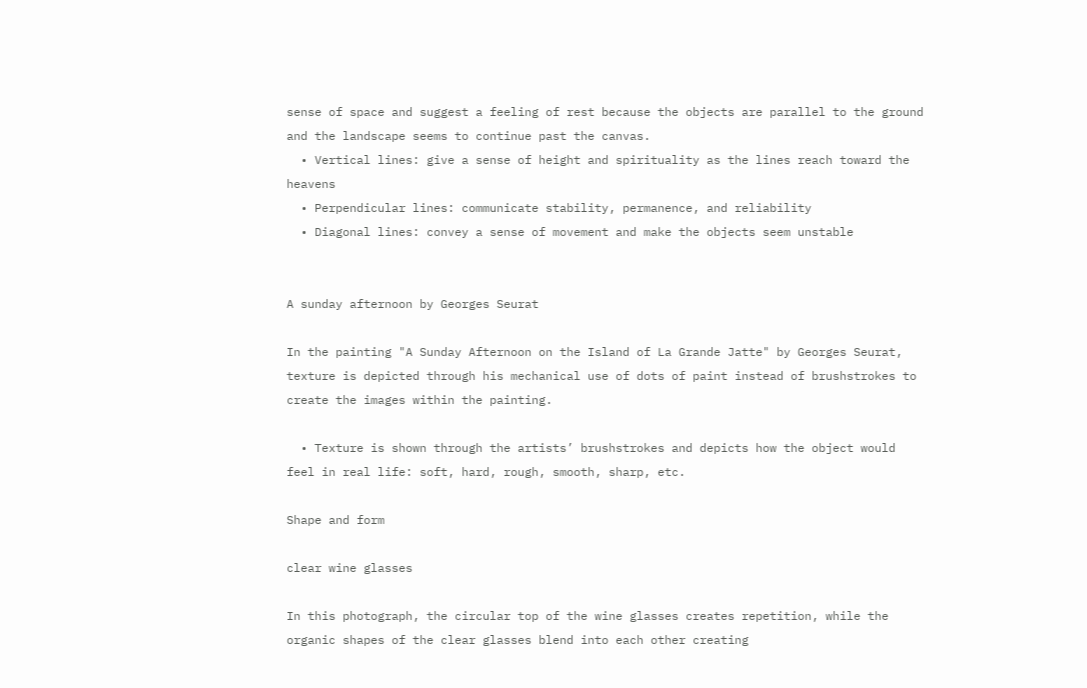sense of space and suggest a feeling of rest because the objects are parallel to the ground and the landscape seems to continue past the canvas.
  • Vertical lines: give a sense of height and spirituality as the lines reach toward the heavens
  • Perpendicular lines: communicate stability, permanence, and reliability
  • Diagonal lines: convey a sense of movement and make the objects seem unstable


A sunday afternoon by Georges Seurat

In the painting "A Sunday Afternoon on the Island of La Grande Jatte" by Georges Seurat, texture is depicted through his mechanical use of dots of paint instead of brushstrokes to create the images within the painting.

  • Texture is shown through the artists’ brushstrokes and depicts how the object would feel in real life: soft, hard, rough, smooth, sharp, etc.

Shape and form

clear wine glasses

In this photograph, the circular top of the wine glasses creates repetition, while the organic shapes of the clear glasses blend into each other creating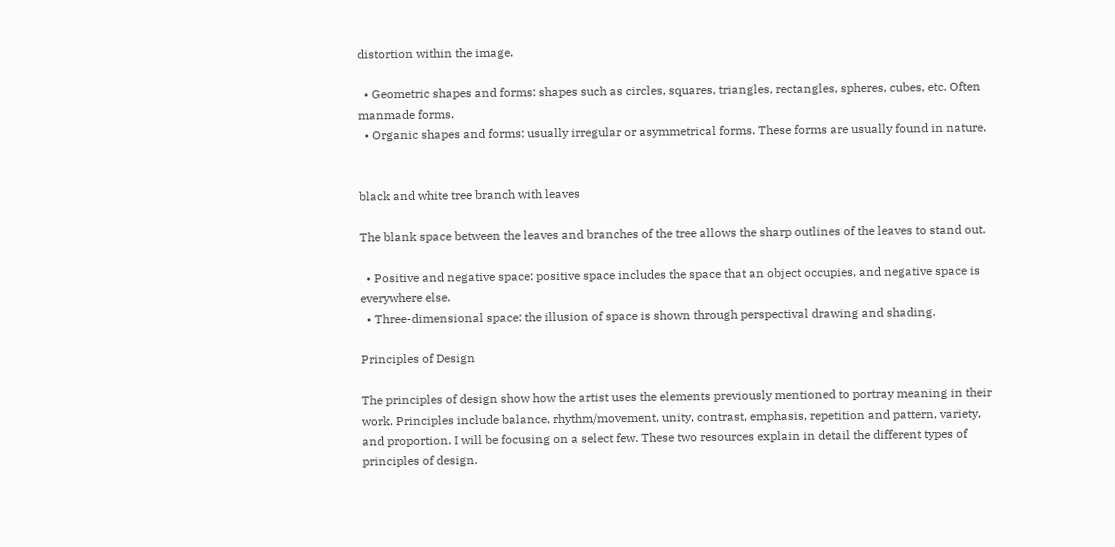distortion within the image.

  • Geometric shapes and forms: shapes such as circles, squares, triangles, rectangles, spheres, cubes, etc. Often manmade forms.
  • Organic shapes and forms: usually irregular or asymmetrical forms. These forms are usually found in nature.


black and white tree branch with leaves

The blank space between the leaves and branches of the tree allows the sharp outlines of the leaves to stand out.

  • Positive and negative space: positive space includes the space that an object occupies, and negative space is everywhere else.
  • Three-dimensional space: the illusion of space is shown through perspectival drawing and shading.

Principles of Design

The principles of design show how the artist uses the elements previously mentioned to portray meaning in their work. Principles include balance, rhythm/movement, unity, contrast, emphasis, repetition and pattern, variety, and proportion. I will be focusing on a select few. These two resources explain in detail the different types of principles of design.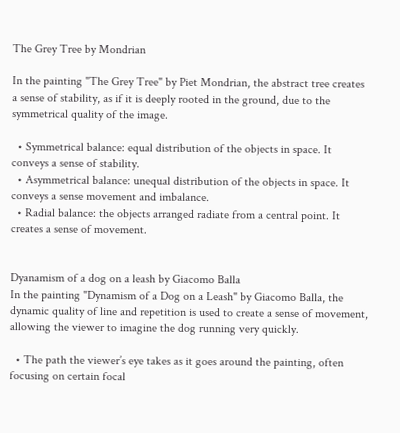The Grey Tree by Mondrian

In the painting "The Grey Tree" by Piet Mondrian, the abstract tree creates a sense of stability, as if it is deeply rooted in the ground, due to the symmetrical quality of the image.

  • Symmetrical balance: equal distribution of the objects in space. It conveys a sense of stability.
  • Asymmetrical balance: unequal distribution of the objects in space. It conveys a sense movement and imbalance.
  • Radial balance: the objects arranged radiate from a central point. It creates a sense of movement.


Dyanamism of a dog on a leash by Giacomo Balla
In the painting "Dynamism of a Dog on a Leash" by Giacomo Balla, the dynamic quality of line and repetition is used to create a sense of movement, allowing the viewer to imagine the dog running very quickly.

  • The path the viewer’s eye takes as it goes around the painting, often focusing on certain focal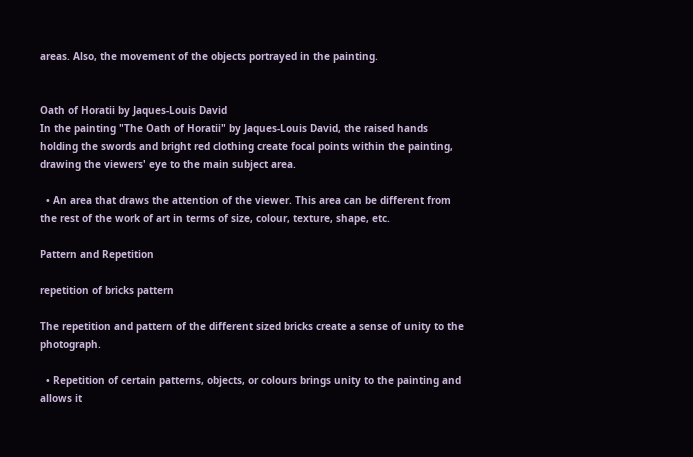areas. Also, the movement of the objects portrayed in the painting.


Oath of Horatii by Jaques-Louis David
In the painting "The Oath of Horatii" by Jaques-Louis David, the raised hands holding the swords and bright red clothing create focal points within the painting, drawing the viewers' eye to the main subject area.

  • An area that draws the attention of the viewer. This area can be different from the rest of the work of art in terms of size, colour, texture, shape, etc.

Pattern and Repetition

repetition of bricks pattern

The repetition and pattern of the different sized bricks create a sense of unity to the photograph.

  • Repetition of certain patterns, objects, or colours brings unity to the painting and allows it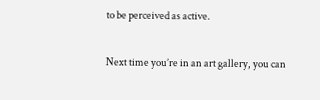to be perceived as active.

Next time you’re in an art gallery, you can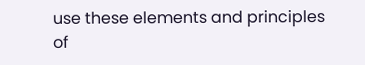use these elements and principles of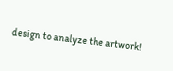design to analyze the artwork!